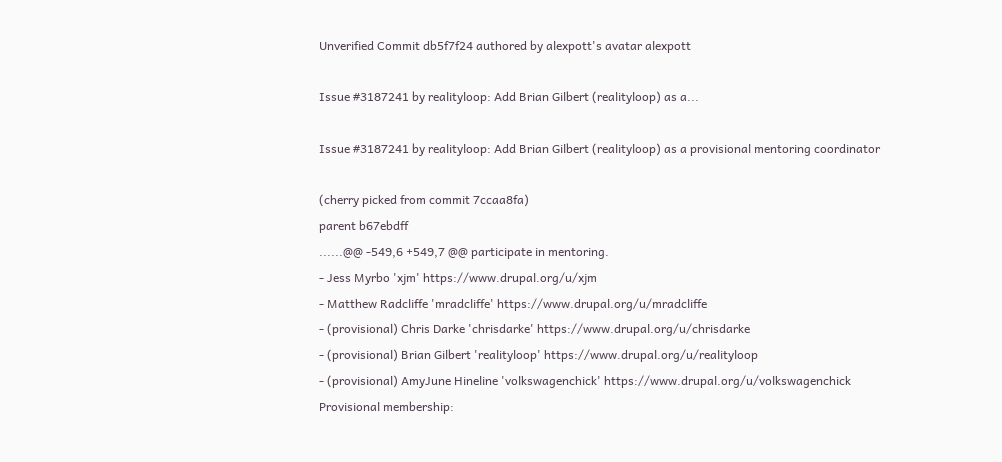Unverified Commit db5f7f24 authored by alexpott's avatar alexpott

Issue #3187241 by realityloop: Add Brian Gilbert (realityloop) as a...

Issue #3187241 by realityloop: Add Brian Gilbert (realityloop) as a provisional mentoring coordinator

(cherry picked from commit 7ccaa8fa)
parent b67ebdff
......@@ -549,6 +549,7 @@ participate in mentoring.
- Jess Myrbo 'xjm' https://www.drupal.org/u/xjm
- Matthew Radcliffe 'mradcliffe' https://www.drupal.org/u/mradcliffe
- (provisional) Chris Darke 'chrisdarke' https://www.drupal.org/u/chrisdarke
- (provisional) Brian Gilbert 'realityloop' https://www.drupal.org/u/realityloop
- (provisional) AmyJune Hineline 'volkswagenchick' https://www.drupal.org/u/volkswagenchick
Provisional membership: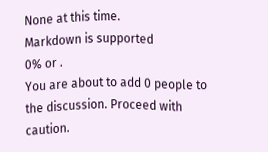None at this time.
Markdown is supported
0% or .
You are about to add 0 people to the discussion. Proceed with caution.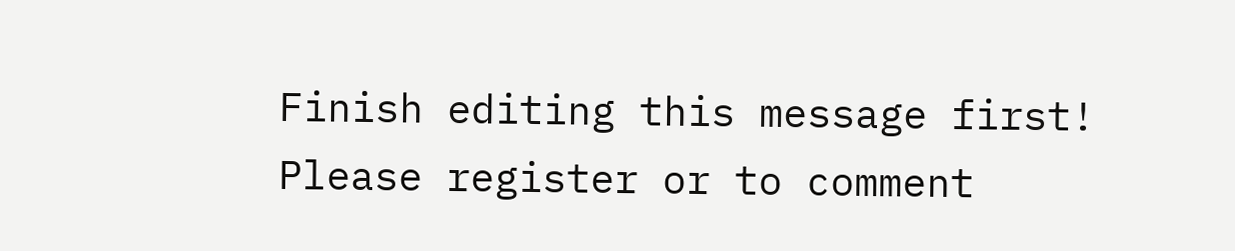Finish editing this message first!
Please register or to comment